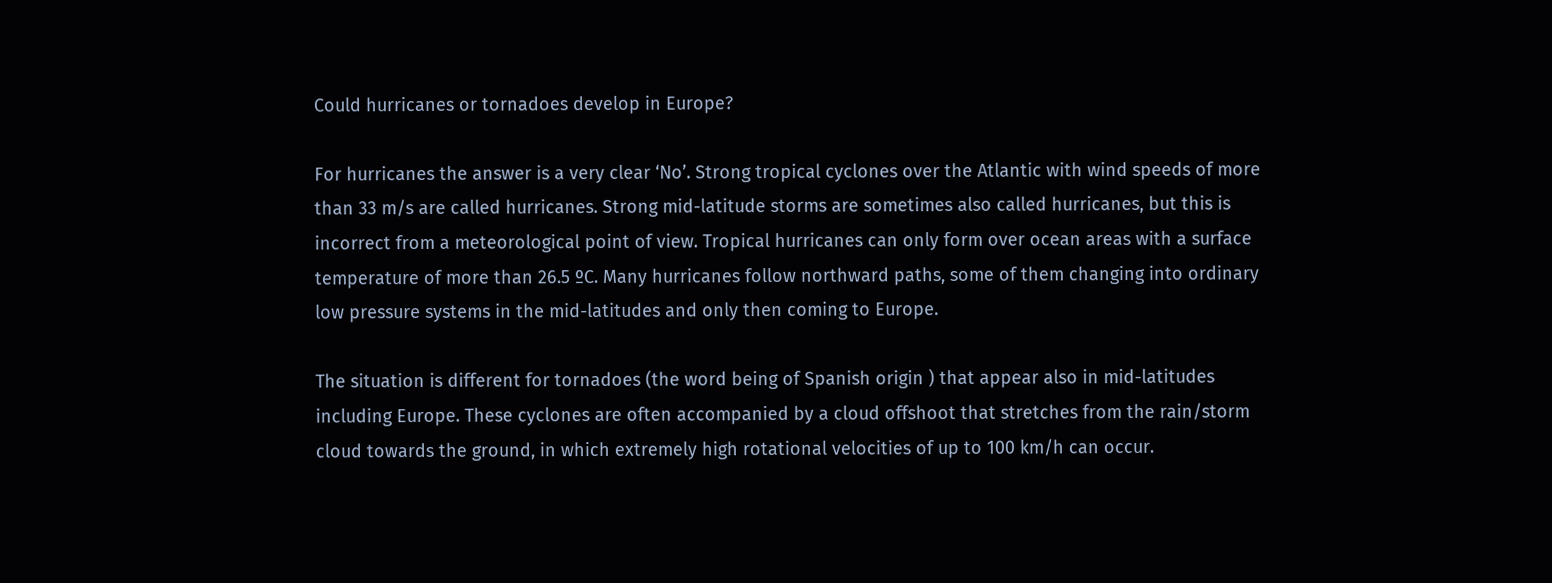Could hurricanes or tornadoes develop in Europe?

For hurricanes the answer is a very clear ‘No’. Strong tropical cyclones over the Atlantic with wind speeds of more than 33 m/s are called hurricanes. Strong mid-latitude storms are sometimes also called hurricanes, but this is incorrect from a meteorological point of view. Tropical hurricanes can only form over ocean areas with a surface temperature of more than 26.5 ºC. Many hurricanes follow northward paths, some of them changing into ordinary low pressure systems in the mid-latitudes and only then coming to Europe.

The situation is different for tornadoes (the word being of Spanish origin ) that appear also in mid-latitudes including Europe. These cyclones are often accompanied by a cloud offshoot that stretches from the rain/storm cloud towards the ground, in which extremely high rotational velocities of up to 100 km/h can occur.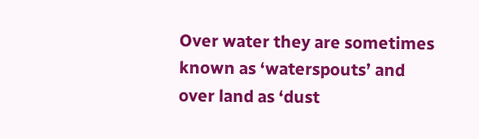Over water they are sometimes known as ‘waterspouts’ and over land as ‘dust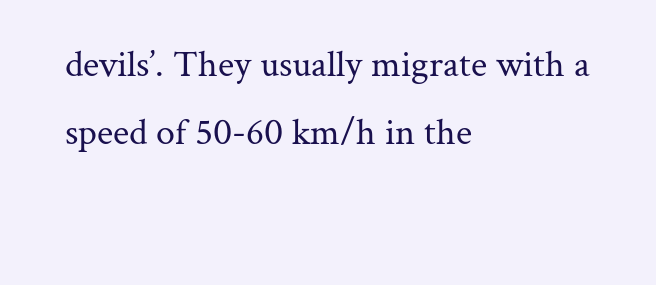devils’. They usually migrate with a speed of 50-60 km/h in the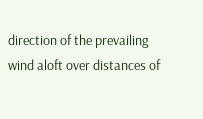direction of the prevailing wind aloft over distances of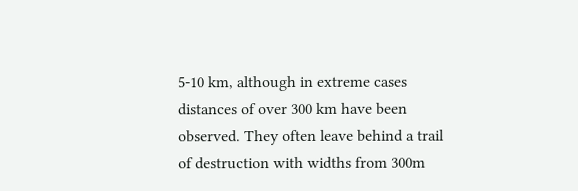5-10 km, although in extreme cases distances of over 300 km have been observed. They often leave behind a trail of destruction with widths from 300m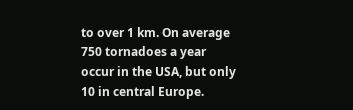to over 1 km. On average 750 tornadoes a year occur in the USA, but only 10 in central Europe.